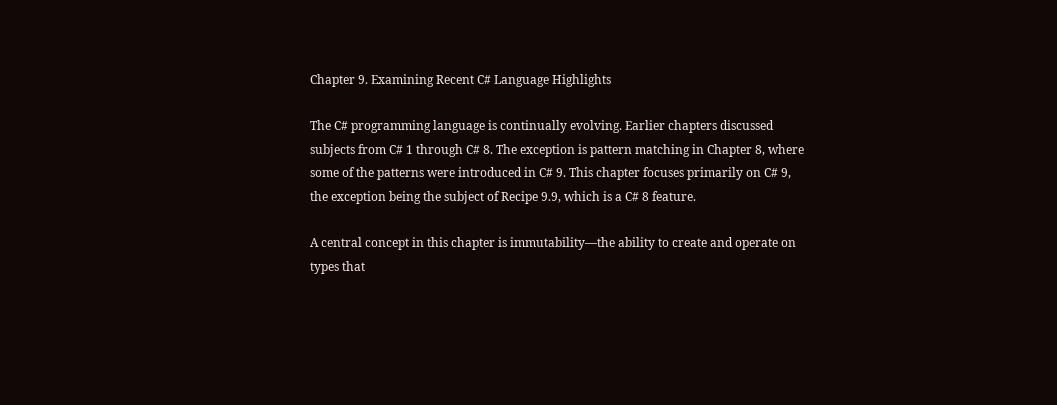Chapter 9. Examining Recent C# Language Highlights

The C# programming language is continually evolving. Earlier chapters discussed subjects from C# 1 through C# 8. The exception is pattern matching in Chapter 8, where some of the patterns were introduced in C# 9. This chapter focuses primarily on C# 9, the exception being the subject of Recipe 9.9, which is a C# 8 feature.

A central concept in this chapter is immutability—the ability to create and operate on types that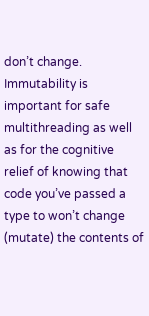don’t change. Immutability is important for safe multithreading as well as for the cognitive relief of knowing that code you’ve passed a type to won’t change (mutate) the contents of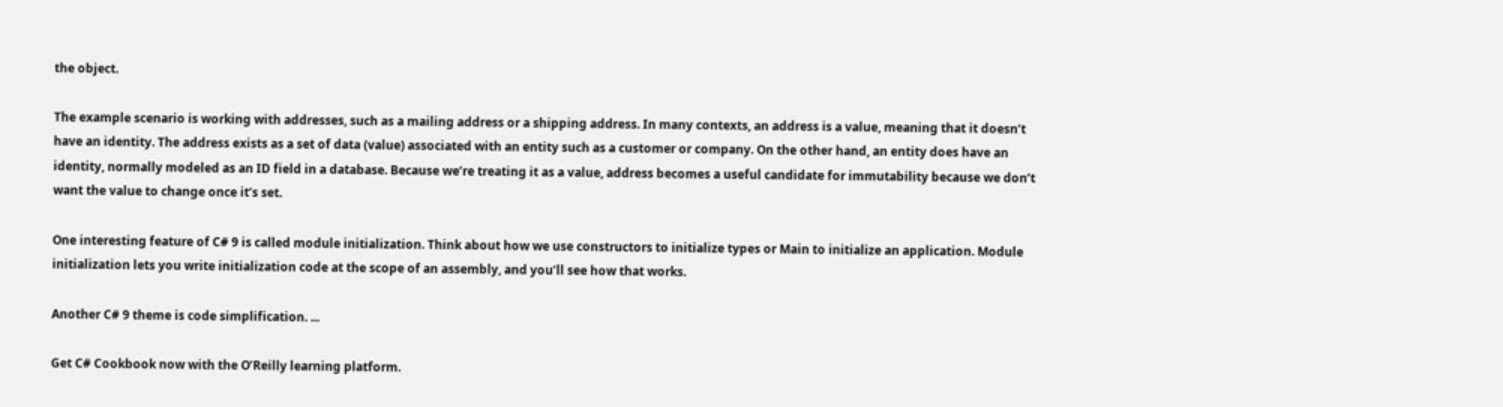the object.

The example scenario is working with addresses, such as a mailing address or a shipping address. In many contexts, an address is a value, meaning that it doesn’t have an identity. The address exists as a set of data (value) associated with an entity such as a customer or company. On the other hand, an entity does have an identity, normally modeled as an ID field in a database. Because we’re treating it as a value, address becomes a useful candidate for immutability because we don’t want the value to change once it’s set.

One interesting feature of C# 9 is called module initialization. Think about how we use constructors to initialize types or Main to initialize an application. Module initialization lets you write initialization code at the scope of an assembly, and you’ll see how that works.

Another C# 9 theme is code simplification. ...

Get C# Cookbook now with the O’Reilly learning platform.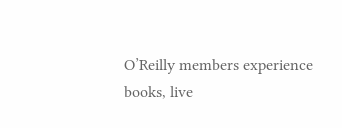O’Reilly members experience books, live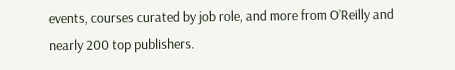events, courses curated by job role, and more from O’Reilly and nearly 200 top publishers.